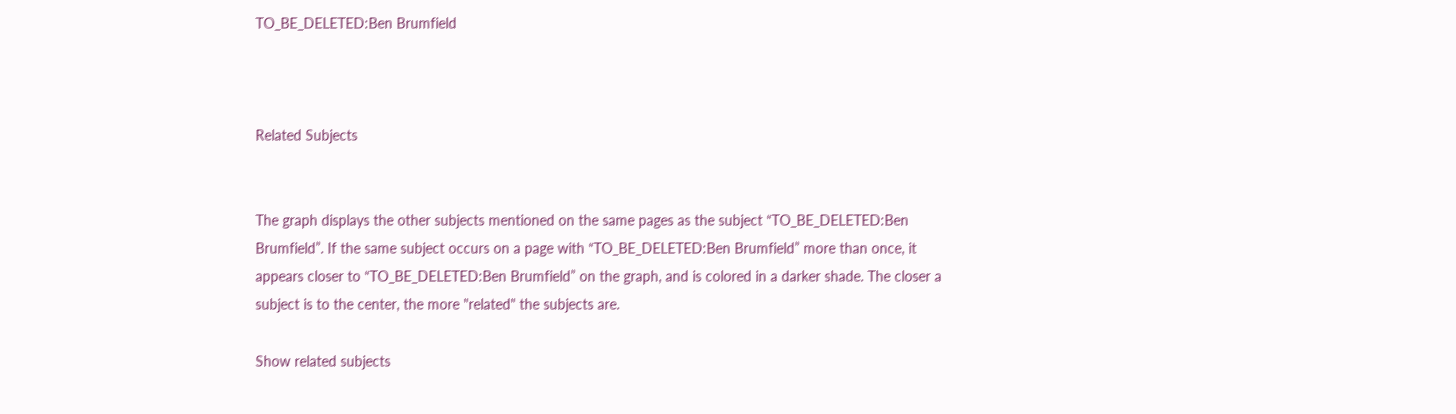TO_BE_DELETED:Ben Brumfield



Related Subjects


The graph displays the other subjects mentioned on the same pages as the subject “TO_BE_DELETED:Ben Brumfield”. If the same subject occurs on a page with “TO_BE_DELETED:Ben Brumfield” more than once, it appears closer to “TO_BE_DELETED:Ben Brumfield” on the graph, and is colored in a darker shade. The closer a subject is to the center, the more "related" the subjects are.

Show related subjects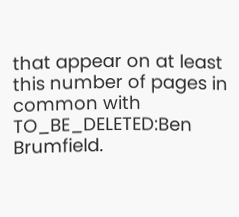that appear on at least this number of pages in common with TO_BE_DELETED:Ben Brumfield.